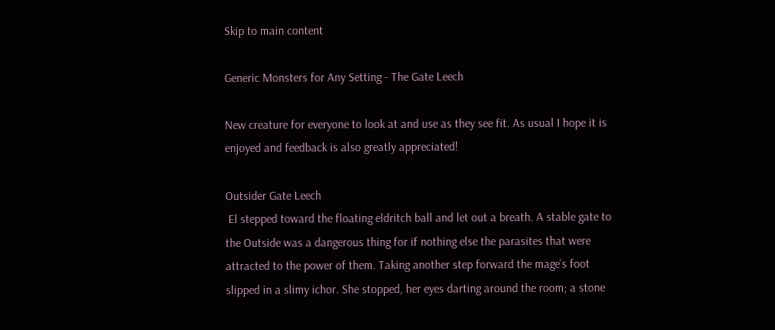Skip to main content

Generic Monsters for Any Setting - The Gate Leech

New creature for everyone to look at and use as they see fit. As usual I hope it is enjoyed and feedback is also greatly appreciated!

Outsider Gate Leech
 El stepped toward the floating eldritch ball and let out a breath. A stable gate to the Outside was a dangerous thing for if nothing else the parasites that were attracted to the power of them. Taking another step forward the mage’s foot slipped in a slimy ichor. She stopped, her eyes darting around the room; a stone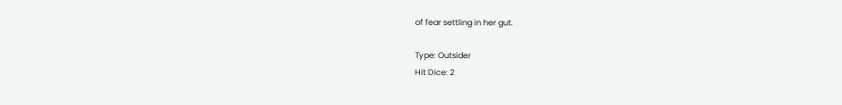of fear settling in her gut.

Type: Outsider
Hit Dice: 2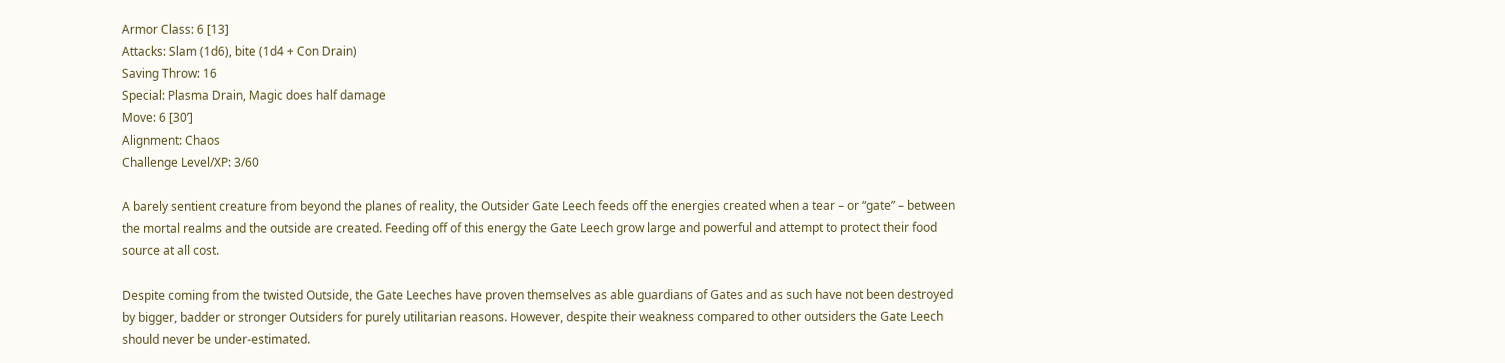Armor Class: 6 [13]
Attacks: Slam (1d6), bite (1d4 + Con Drain)
Saving Throw: 16
Special: Plasma Drain, Magic does half damage
Move: 6 [30’]
Alignment: Chaos
Challenge Level/XP: 3/60

A barely sentient creature from beyond the planes of reality, the Outsider Gate Leech feeds off the energies created when a tear – or “gate” – between the mortal realms and the outside are created. Feeding off of this energy the Gate Leech grow large and powerful and attempt to protect their food source at all cost.

Despite coming from the twisted Outside, the Gate Leeches have proven themselves as able guardians of Gates and as such have not been destroyed by bigger, badder or stronger Outsiders for purely utilitarian reasons. However, despite their weakness compared to other outsiders the Gate Leech should never be under-estimated.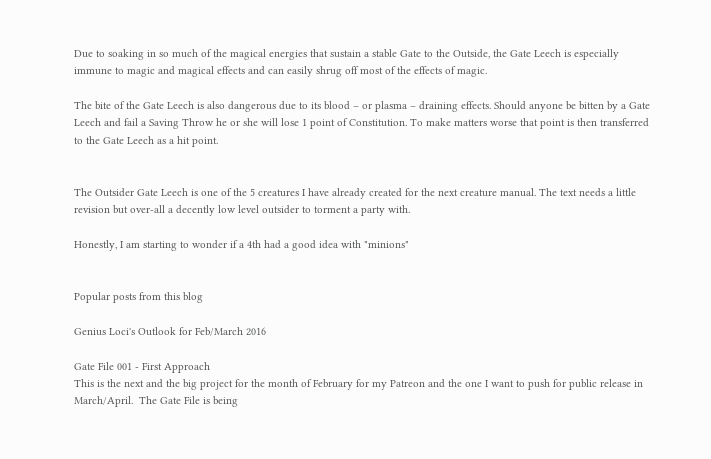Due to soaking in so much of the magical energies that sustain a stable Gate to the Outside, the Gate Leech is especially immune to magic and magical effects and can easily shrug off most of the effects of magic.

The bite of the Gate Leech is also dangerous due to its blood – or plasma – draining effects. Should anyone be bitten by a Gate Leech and fail a Saving Throw he or she will lose 1 point of Constitution. To make matters worse that point is then transferred to the Gate Leech as a hit point.


The Outsider Gate Leech is one of the 5 creatures I have already created for the next creature manual. The text needs a little revision but over-all a decently low level outsider to torment a party with.

Honestly, I am starting to wonder if a 4th had a good idea with "minions"


Popular posts from this blog

Genius Loci's Outlook for Feb/March 2016

Gate File 001 - First Approach
This is the next and the big project for the month of February for my Patreon and the one I want to push for public release in March/April.  The Gate File is being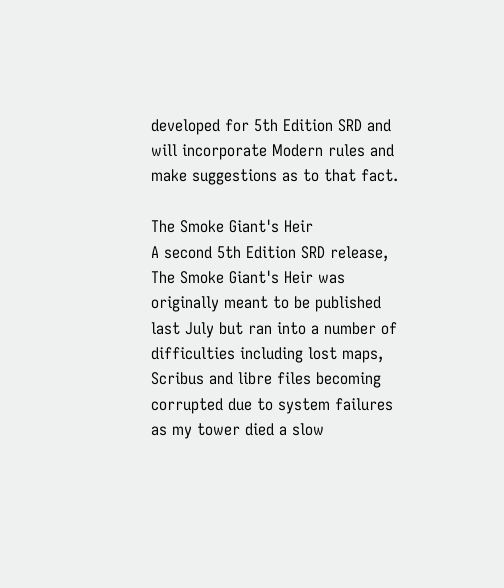developed for 5th Edition SRD and will incorporate Modern rules and make suggestions as to that fact.

The Smoke Giant's Heir
A second 5th Edition SRD release, The Smoke Giant's Heir was originally meant to be published last July but ran into a number of difficulties including lost maps, Scribus and libre files becoming corrupted due to system failures as my tower died a slow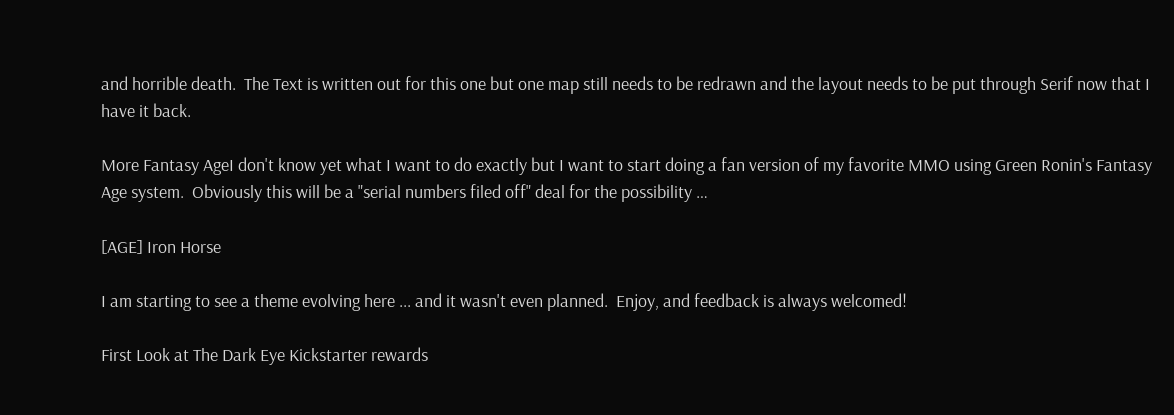and horrible death.  The Text is written out for this one but one map still needs to be redrawn and the layout needs to be put through Serif now that I have it back.

More Fantasy AgeI don't know yet what I want to do exactly but I want to start doing a fan version of my favorite MMO using Green Ronin's Fantasy Age system.  Obviously this will be a "serial numbers filed off" deal for the possibility …

[AGE] Iron Horse

I am starting to see a theme evolving here ... and it wasn't even planned.  Enjoy, and feedback is always welcomed!

First Look at The Dark Eye Kickstarter rewards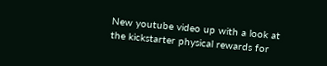New youtube video up with a look at the kickstarter physical rewards for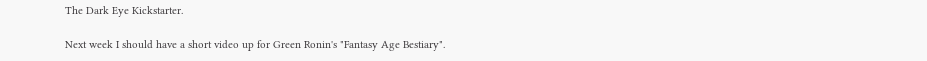The Dark Eye Kickstarter.

Next week I should have a short video up for Green Ronin's "Fantasy Age Bestiary".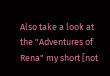Also take a look at the "Adventures of Rena" my short [not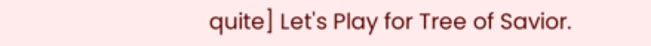quite] Let's Play for Tree of Savior.